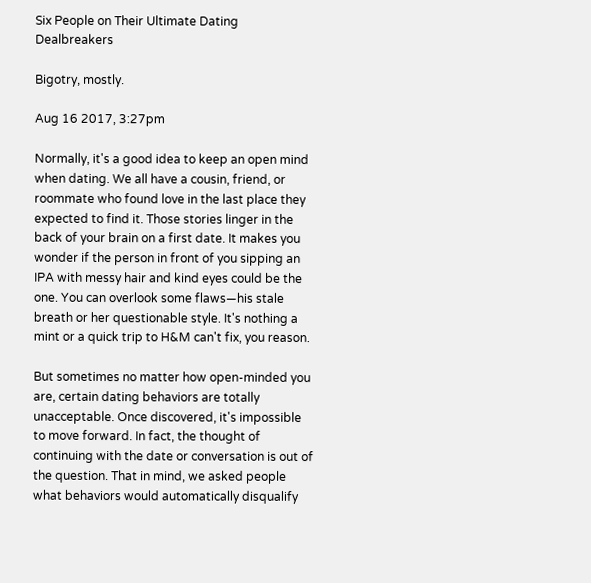Six People on Their Ultimate Dating Dealbreakers

Bigotry, mostly.

Aug 16 2017, 3:27pm

Normally, it's a good idea to keep an open mind when dating. We all have a cousin, friend, or roommate who found love in the last place they expected to find it. Those stories linger in the back of your brain on a first date. It makes you wonder if the person in front of you sipping an IPA with messy hair and kind eyes could be the one. You can overlook some flaws—his stale breath or her questionable style. It's nothing a mint or a quick trip to H&M can't fix, you reason.

But sometimes no matter how open-minded you are, certain dating behaviors are totally unacceptable. Once discovered, it's impossible to move forward. In fact, the thought of continuing with the date or conversation is out of the question. That in mind, we asked people what behaviors would automatically disqualify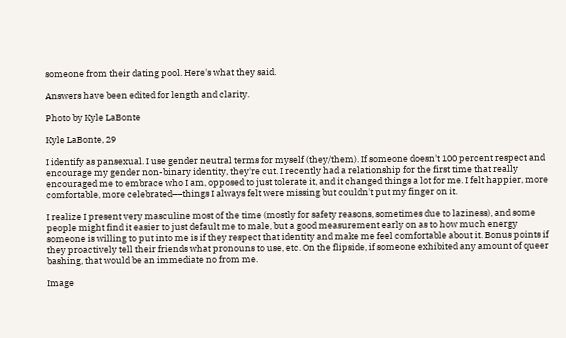someone from their dating pool. Here's what they said.

Answers have been edited for length and clarity.

Photo by Kyle LaBonte

Kyle LaBonte, 29

I identify as pansexual. I use gender neutral terms for myself (they/them). If someone doesn't 100 percent respect and encourage my gender non-binary identity, they're cut. I recently had a relationship for the first time that really encouraged me to embrace who I am, opposed to just tolerate it, and it changed things a lot for me. I felt happier, more comfortable, more celebrated––things I always felt were missing but couldn't put my finger on it.

I realize I present very masculine most of the time (mostly for safety reasons, sometimes due to laziness), and some people might find it easier to just default me to male, but a good measurement early on as to how much energy someone is willing to put into me is if they respect that identity and make me feel comfortable about it. Bonus points if they proactively tell their friends what pronouns to use, etc. On the flipside, if someone exhibited any amount of queer bashing, that would be an immediate no from me.

Image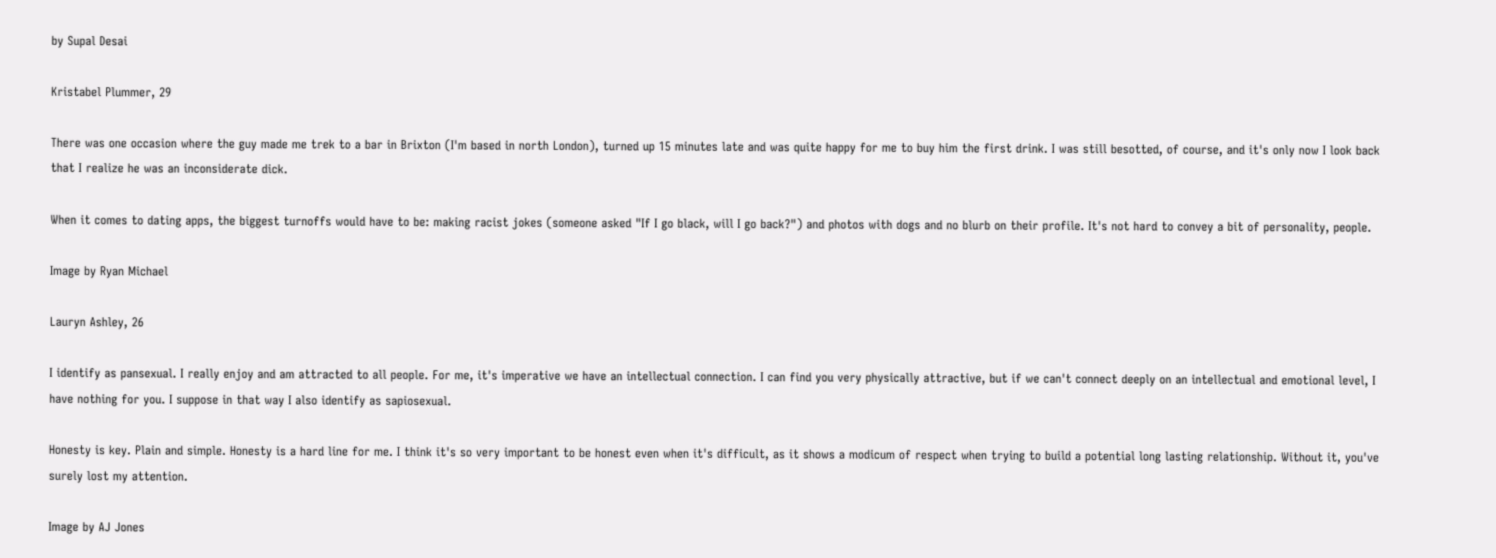by Supal Desai

Kristabel Plummer, 29

There was one occasion where the guy made me trek to a bar in Brixton (I'm based in north London), turned up 15 minutes late and was quite happy for me to buy him the first drink. I was still besotted, of course, and it's only now I look back that I realize he was an inconsiderate dick.

When it comes to dating apps, the biggest turnoffs would have to be: making racist jokes (someone asked "If I go black, will I go back?") and photos with dogs and no blurb on their profile. It's not hard to convey a bit of personality, people.

Image by Ryan Michael

Lauryn Ashley, 26

I identify as pansexual. I really enjoy and am attracted to all people. For me, it's imperative we have an intellectual connection. I can find you very physically attractive, but if we can't connect deeply on an intellectual and emotional level, I have nothing for you. I suppose in that way I also identify as sapiosexual.

Honesty is key. Plain and simple. Honesty is a hard line for me. I think it's so very important to be honest even when it's difficult, as it shows a modicum of respect when trying to build a potential long lasting relationship. Without it, you've surely lost my attention.

Image by AJ Jones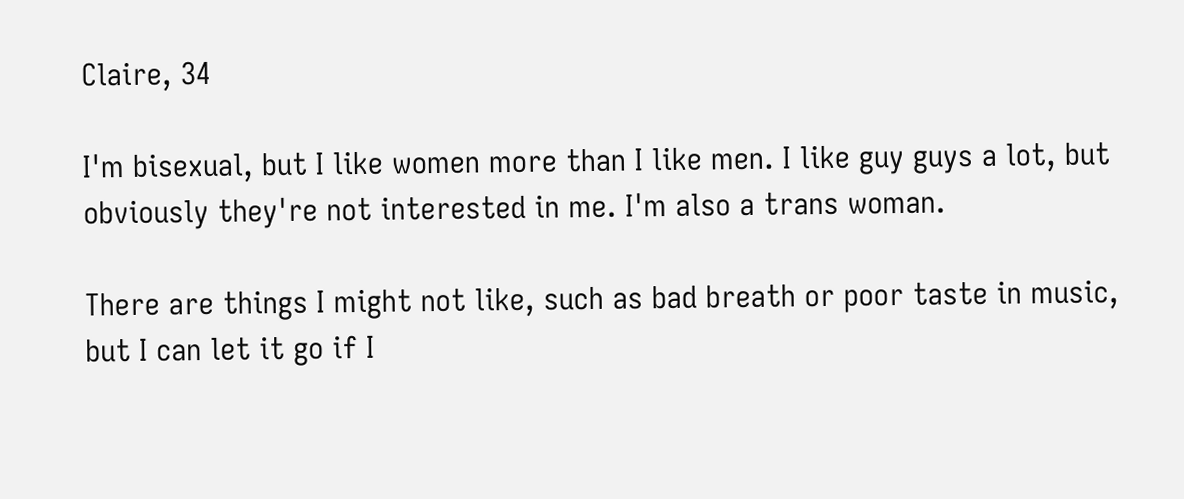Claire, 34

I'm bisexual, but I like women more than I like men. I like guy guys a lot, but obviously they're not interested in me. I'm also a trans woman.

There are things I might not like, such as bad breath or poor taste in music, but I can let it go if I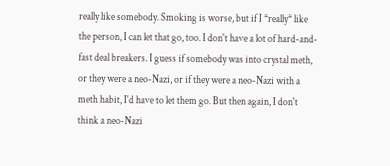really like somebody. Smoking is worse, but if I *really* like the person, I can let that go, too. I don't have a lot of hard-and-fast deal breakers. I guess if somebody was into crystal meth, or they were a neo-Nazi, or if they were a neo-Nazi with a meth habit, I'd have to let them go. But then again, I don't think a neo-Nazi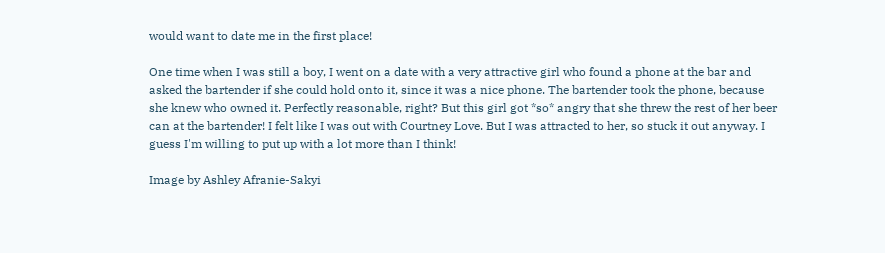would want to date me in the first place!

One time when I was still a boy, I went on a date with a very attractive girl who found a phone at the bar and asked the bartender if she could hold onto it, since it was a nice phone. The bartender took the phone, because she knew who owned it. Perfectly reasonable, right? But this girl got *so* angry that she threw the rest of her beer can at the bartender! I felt like I was out with Courtney Love. But I was attracted to her, so stuck it out anyway. I guess I'm willing to put up with a lot more than I think!

Image by Ashley Afranie-Sakyi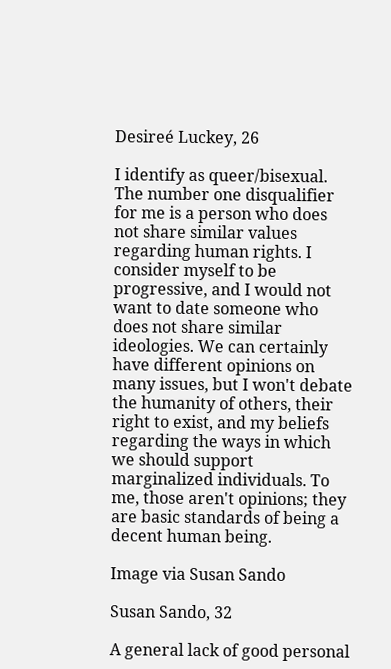Desireé Luckey, 26

I identify as queer/bisexual. The number one disqualifier for me is a person who does not share similar values regarding human rights. I consider myself to be progressive, and I would not want to date someone who does not share similar ideologies. We can certainly have different opinions on many issues, but I won't debate the humanity of others, their right to exist, and my beliefs regarding the ways in which we should support marginalized individuals. To me, those aren't opinions; they are basic standards of being a decent human being.

Image via Susan Sando

Susan Sando, 32

A general lack of good personal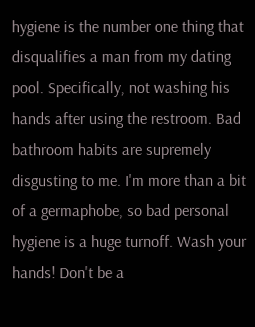hygiene is the number one thing that disqualifies a man from my dating pool. Specifically, not washing his hands after using the restroom. Bad bathroom habits are supremely disgusting to me. I'm more than a bit of a germaphobe, so bad personal hygiene is a huge turnoff. Wash your hands! Don't be a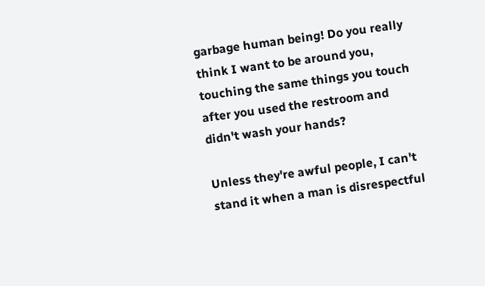garbage human being! Do you really think I want to be around you, touching the same things you touch after you used the restroom and didn't wash your hands?

Unless they're awful people, I can't stand it when a man is disrespectful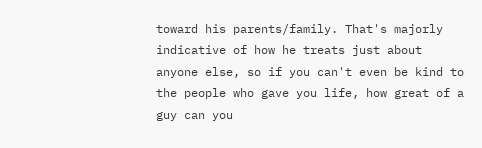toward his parents/family. That's majorly indicative of how he treats just about anyone else, so if you can't even be kind to the people who gave you life, how great of a guy can you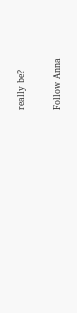really be?

Follow Anna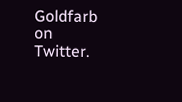Goldfarb on Twitter.